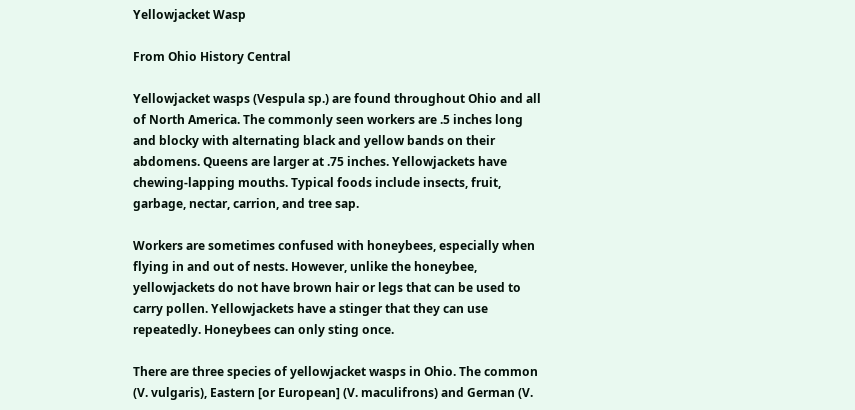Yellowjacket Wasp

From Ohio History Central

Yellowjacket wasps (Vespula sp.) are found throughout Ohio and all of North America. The commonly seen workers are .5 inches long and blocky with alternating black and yellow bands on their abdomens. Queens are larger at .75 inches. Yellowjackets have chewing-lapping mouths. Typical foods include insects, fruit, garbage, nectar, carrion, and tree sap.

Workers are sometimes confused with honeybees, especially when flying in and out of nests. However, unlike the honeybee, yellowjackets do not have brown hair or legs that can be used to carry pollen. Yellowjackets have a stinger that they can use repeatedly. Honeybees can only sting once.

There are three species of yellowjacket wasps in Ohio. The common (V. vulgaris), Eastern [or European] (V. maculifrons) and German (V.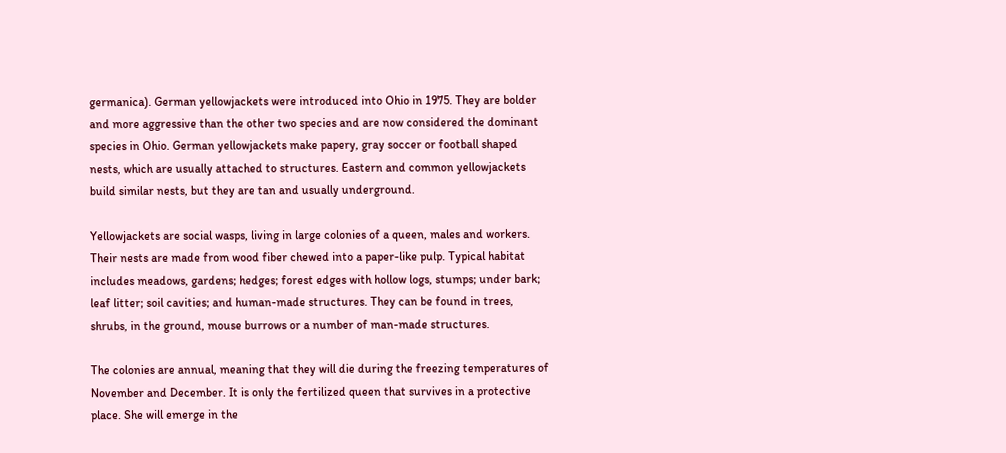germanica). German yellowjackets were introduced into Ohio in 1975. They are bolder and more aggressive than the other two species and are now considered the dominant species in Ohio. German yellowjackets make papery, gray soccer or football shaped nests, which are usually attached to structures. Eastern and common yellowjackets build similar nests, but they are tan and usually underground.

Yellowjackets are social wasps, living in large colonies of a queen, males and workers. Their nests are made from wood fiber chewed into a paper-like pulp. Typical habitat includes meadows, gardens; hedges; forest edges with hollow logs, stumps; under bark; leaf litter; soil cavities; and human-made structures. They can be found in trees, shrubs, in the ground, mouse burrows or a number of man-made structures.

The colonies are annual, meaning that they will die during the freezing temperatures of November and December. It is only the fertilized queen that survives in a protective place. She will emerge in the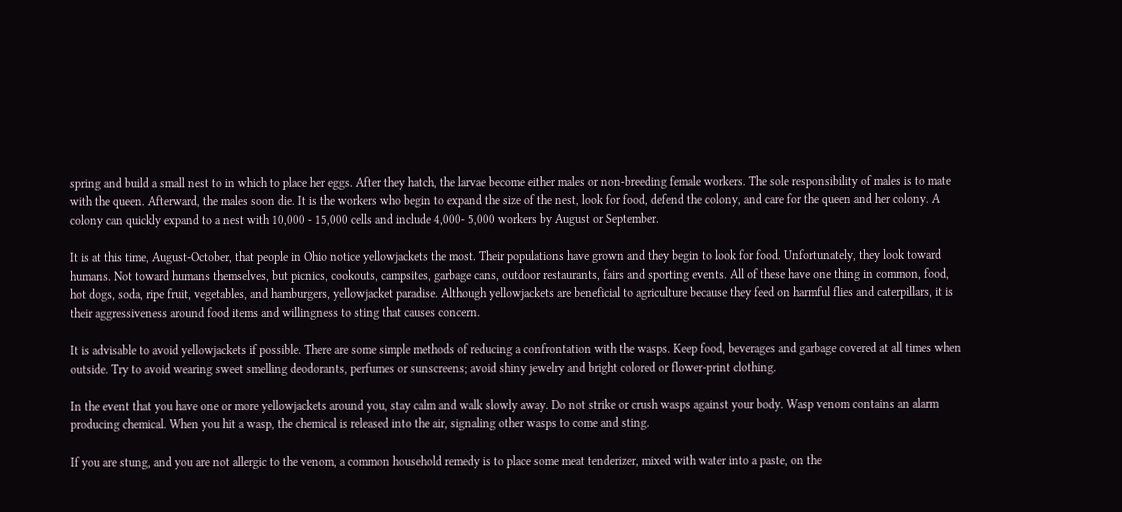spring and build a small nest to in which to place her eggs. After they hatch, the larvae become either males or non-breeding female workers. The sole responsibility of males is to mate with the queen. Afterward, the males soon die. It is the workers who begin to expand the size of the nest, look for food, defend the colony, and care for the queen and her colony. A colony can quickly expand to a nest with 10,000 - 15,000 cells and include 4,000- 5,000 workers by August or September.

It is at this time, August-October, that people in Ohio notice yellowjackets the most. Their populations have grown and they begin to look for food. Unfortunately, they look toward humans. Not toward humans themselves, but picnics, cookouts, campsites, garbage cans, outdoor restaurants, fairs and sporting events. All of these have one thing in common, food, hot dogs, soda, ripe fruit, vegetables, and hamburgers, yellowjacket paradise. Although yellowjackets are beneficial to agriculture because they feed on harmful flies and caterpillars, it is their aggressiveness around food items and willingness to sting that causes concern.

It is advisable to avoid yellowjackets if possible. There are some simple methods of reducing a confrontation with the wasps. Keep food, beverages and garbage covered at all times when outside. Try to avoid wearing sweet smelling deodorants, perfumes or sunscreens; avoid shiny jewelry and bright colored or flower-print clothing.

In the event that you have one or more yellowjackets around you, stay calm and walk slowly away. Do not strike or crush wasps against your body. Wasp venom contains an alarm producing chemical. When you hit a wasp, the chemical is released into the air, signaling other wasps to come and sting.

If you are stung, and you are not allergic to the venom, a common household remedy is to place some meat tenderizer, mixed with water into a paste, on the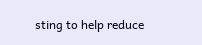sting to help reduce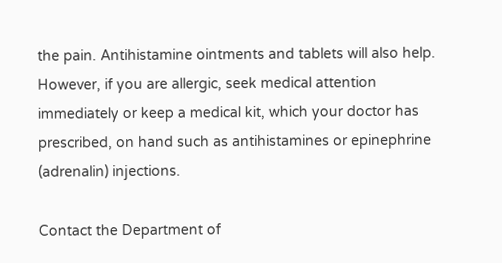the pain. Antihistamine ointments and tablets will also help. However, if you are allergic, seek medical attention immediately or keep a medical kit, which your doctor has prescribed, on hand such as antihistamines or epinephrine (adrenalin) injections.

Contact the Department of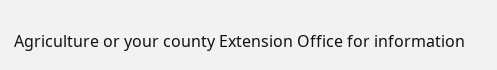Agriculture or your county Extension Office for information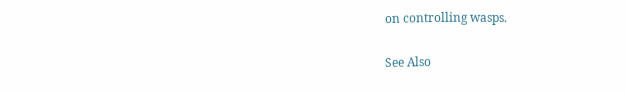on controlling wasps.

See Also